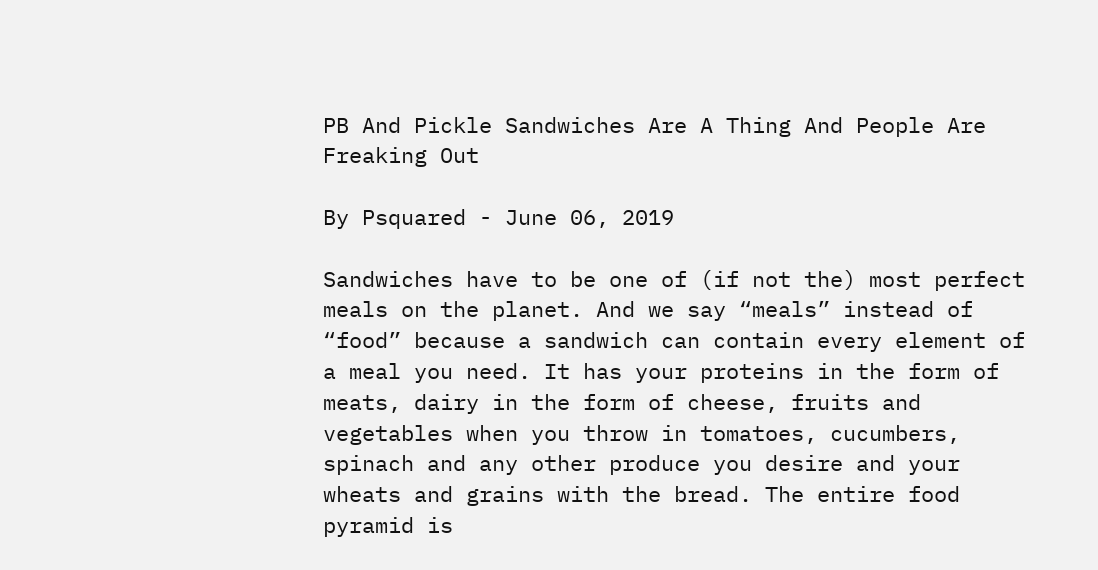PB And Pickle Sandwiches Are A Thing And People Are Freaking Out

By Psquared - June 06, 2019

Sandwiches have to be one of (if not the) most perfect meals on the planet. And we say “meals” instead of “food” because a sandwich can contain every element of a meal you need. It has your proteins in the form of meats, dairy in the form of cheese, fruits and vegetables when you throw in tomatoes, cucumbers, spinach and any other produce you desire and your wheats and grains with the bread. The entire food pyramid is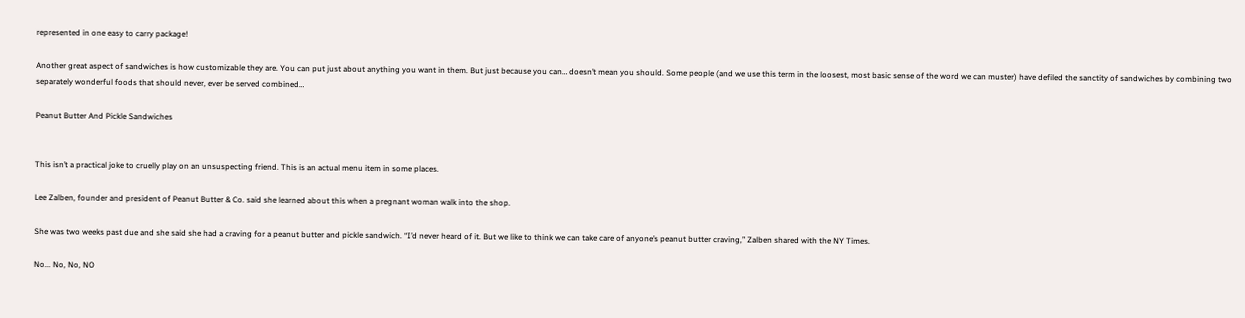represented in one easy to carry package!

Another great aspect of sandwiches is how customizable they are. You can put just about anything you want in them. But just because you can… doesn’t mean you should. Some people (and we use this term in the loosest, most basic sense of the word we can muster) have defiled the sanctity of sandwiches by combining two separately wonderful foods that should never, ever be served combined…

Peanut Butter And Pickle Sandwiches


This isn’t a practical joke to cruelly play on an unsuspecting friend. This is an actual menu item in some places.

Lee Zalben, founder and president of Peanut Butter & Co. said she learned about this when a pregnant woman walk into the shop.

She was two weeks past due and she said she had a craving for a peanut butter and pickle sandwich. “I’d never heard of it. But we like to think we can take care of anyone’s peanut butter craving,” Zalben shared with the NY Times.

No... No, No, NO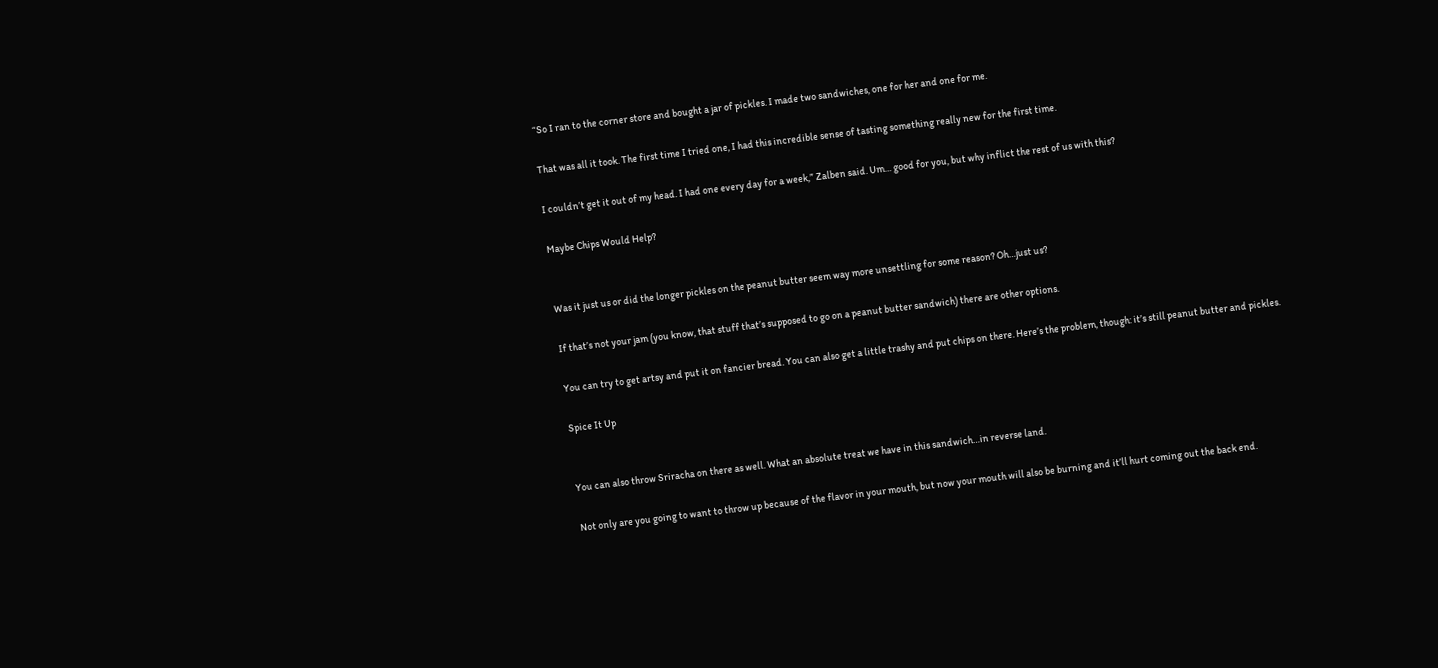“So I ran to the corner store and bought a jar of pickles. I made two sandwiches, one for her and one for me.

That was all it took. The first time I tried one, I had this incredible sense of tasting something really new for the first time.

I couldn’t get it out of my head. I had one every day for a week,” Zalben said. Um… good for you, but why inflict the rest of us with this?

Maybe Chips Would Help?


Was it just us or did the longer pickles on the peanut butter seem way more unsettling for some reason? Oh…just us?

If that’s not your jam (you know, that stuff that’s supposed to go on a peanut butter sandwich) there are other options.

You can try to get artsy and put it on fancier bread. You can also get a little trashy and put chips on there. Here’s the problem, though: it’s still peanut butter and pickles.

Spice It Up


You can also throw Sriracha on there as well. What an absolute treat we have in this sandwich…in reverse land.

Not only are you going to want to throw up because of the flavor in your mouth, but now your mouth will also be burning and it’ll hurt coming out the back end.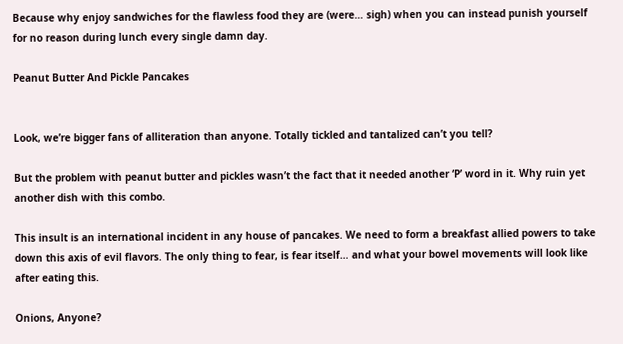Because why enjoy sandwiches for the flawless food they are (were… sigh) when you can instead punish yourself for no reason during lunch every single damn day.

Peanut Butter And Pickle Pancakes


Look, we’re bigger fans of alliteration than anyone. Totally tickled and tantalized can’t you tell?

But the problem with peanut butter and pickles wasn’t the fact that it needed another ‘P’ word in it. Why ruin yet another dish with this combo.

This insult is an international incident in any house of pancakes. We need to form a breakfast allied powers to take down this axis of evil flavors. The only thing to fear, is fear itself… and what your bowel movements will look like after eating this.

Onions, Anyone?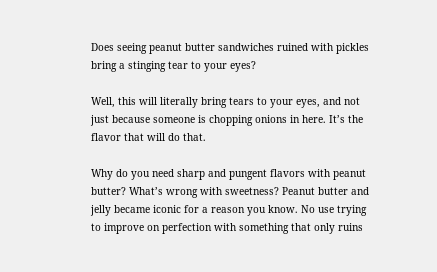Does seeing peanut butter sandwiches ruined with pickles bring a stinging tear to your eyes?

Well, this will literally bring tears to your eyes, and not just because someone is chopping onions in here. It’s the flavor that will do that.

Why do you need sharp and pungent flavors with peanut butter? What’s wrong with sweetness? Peanut butter and jelly became iconic for a reason you know. No use trying to improve on perfection with something that only ruins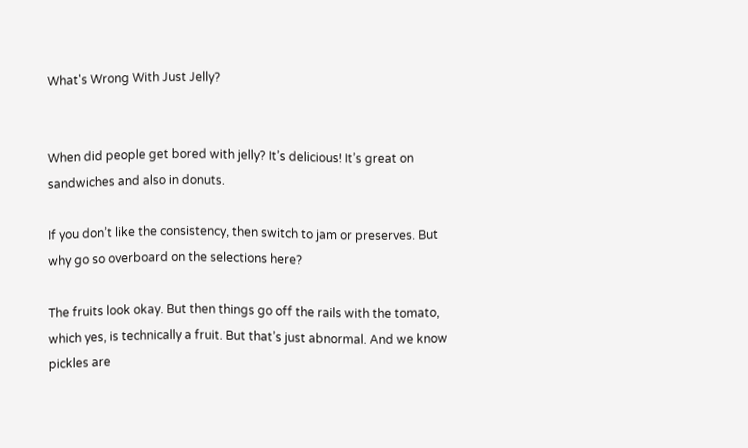What's Wrong With Just Jelly?


When did people get bored with jelly? It’s delicious! It’s great on sandwiches and also in donuts.

If you don’t like the consistency, then switch to jam or preserves. But why go so overboard on the selections here?

The fruits look okay. But then things go off the rails with the tomato, which yes, is technically a fruit. But that’s just abnormal. And we know pickles are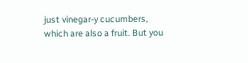just vinegar-y cucumbers, which are also a fruit. But you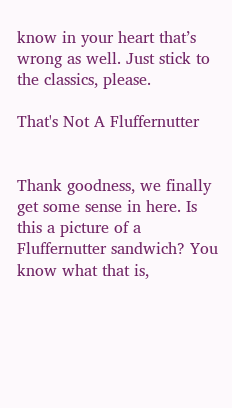know in your heart that’s wrong as well. Just stick to the classics, please.

That's Not A Fluffernutter


Thank goodness, we finally get some sense in here. Is this a picture of a Fluffernutter sandwich? You know what that is,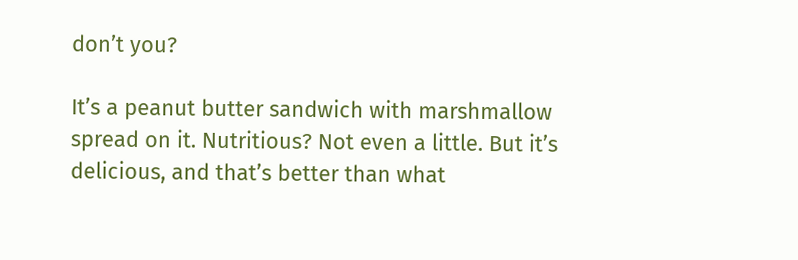don’t you?

It’s a peanut butter sandwich with marshmallow spread on it. Nutritious? Not even a little. But it’s delicious, and that’s better than what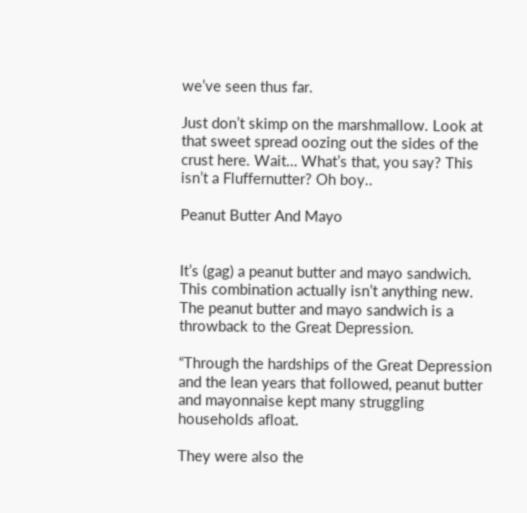we’ve seen thus far.

Just don’t skimp on the marshmallow. Look at that sweet spread oozing out the sides of the crust here. Wait… What’s that, you say? This isn’t a Fluffernutter? Oh boy..

Peanut Butter And Mayo


It’s (gag) a peanut butter and mayo sandwich. This combination actually isn’t anything new. The peanut butter and mayo sandwich is a throwback to the Great Depression.

“Through the hardships of the Great Depression and the lean years that followed, peanut butter and mayonnaise kept many struggling households afloat.

They were also the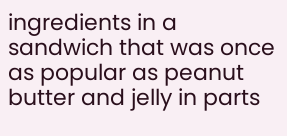ingredients in a sandwich that was once as popular as peanut butter and jelly in parts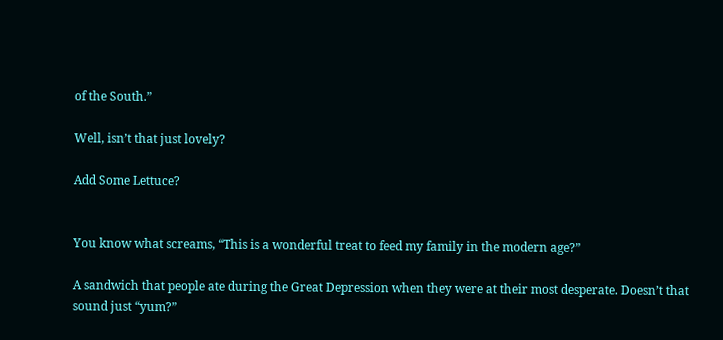of the South.”

Well, isn’t that just lovely?

Add Some Lettuce?


You know what screams, “This is a wonderful treat to feed my family in the modern age?”

A sandwich that people ate during the Great Depression when they were at their most desperate. Doesn’t that sound just “yum?”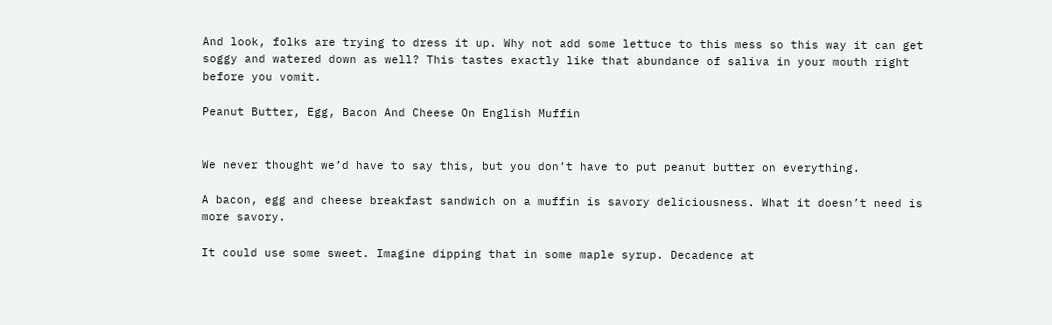And look, folks are trying to dress it up. Why not add some lettuce to this mess so this way it can get soggy and watered down as well? This tastes exactly like that abundance of saliva in your mouth right before you vomit.

Peanut Butter, Egg, Bacon And Cheese On English Muffin


We never thought we’d have to say this, but you don’t have to put peanut butter on everything.

A bacon, egg and cheese breakfast sandwich on a muffin is savory deliciousness. What it doesn’t need is more savory.

It could use some sweet. Imagine dipping that in some maple syrup. Decadence at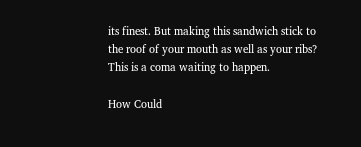its finest. But making this sandwich stick to the roof of your mouth as well as your ribs? This is a coma waiting to happen.

How Could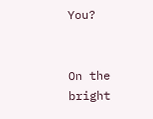You?


On the bright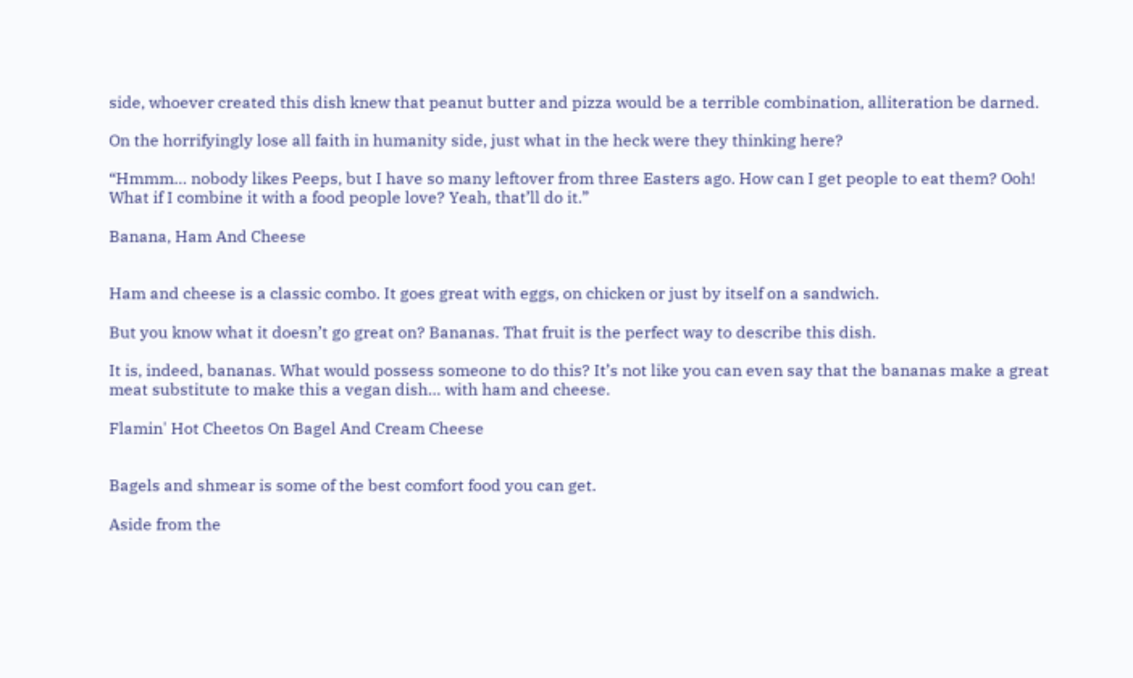side, whoever created this dish knew that peanut butter and pizza would be a terrible combination, alliteration be darned.

On the horrifyingly lose all faith in humanity side, just what in the heck were they thinking here?

“Hmmm… nobody likes Peeps, but I have so many leftover from three Easters ago. How can I get people to eat them? Ooh! What if I combine it with a food people love? Yeah, that’ll do it.”

Banana, Ham And Cheese


Ham and cheese is a classic combo. It goes great with eggs, on chicken or just by itself on a sandwich.

But you know what it doesn’t go great on? Bananas. That fruit is the perfect way to describe this dish.

It is, indeed, bananas. What would possess someone to do this? It’s not like you can even say that the bananas make a great meat substitute to make this a vegan dish… with ham and cheese.

Flamin' Hot Cheetos On Bagel And Cream Cheese


Bagels and shmear is some of the best comfort food you can get.

Aside from the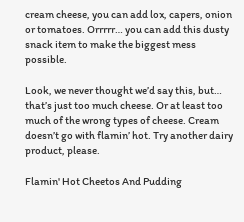cream cheese, you can add lox, capers, onion or tomatoes. Orrrrr… you can add this dusty snack item to make the biggest mess possible.

Look, we never thought we’d say this, but… that’s just too much cheese. Or at least too much of the wrong types of cheese. Cream doesn’t go with flamin’ hot. Try another dairy product, please.

Flamin' Hot Cheetos And Pudding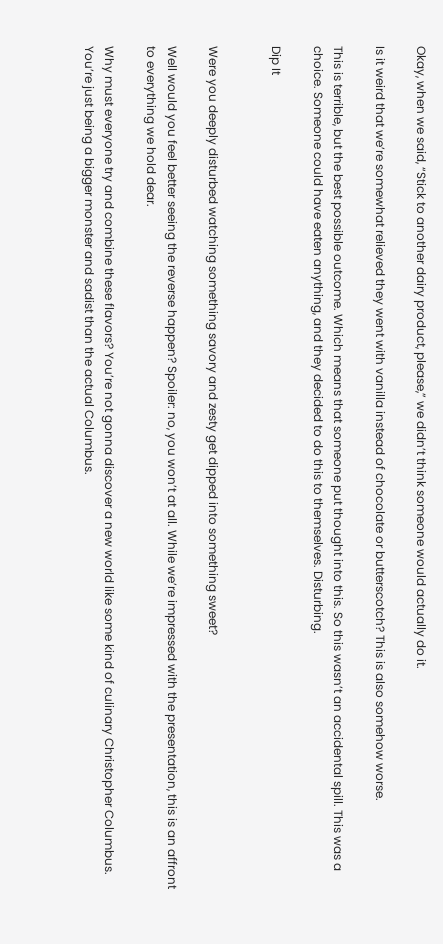Okay, when we said, “Stick to another dairy product, please,” we didn’t think someone would actually do it.

Is it weird that we’re somewhat relieved they went with vanilla instead of chocolate or butterscotch? This is also somehow worse.

This is terrible, but the best possible outcome. Which means that someone put thought into this. So this wasn’t an accidental spill. This was a choice. Someone could have eaten anything, and they decided to do this to themselves. Disturbing.

Dip It


Were you deeply disturbed watching something savory and zesty get dipped into something sweet?

Well would you feel better seeing the reverse happen? Spoiler: no, you won’t at all. While we’re impressed with the presentation, this is an affront to everything we hold dear.

Why must everyone try and combine these flavors? You’re not gonna discover a new world like some kind of culinary Christopher Columbus. You’re just being a bigger monster and sadist than the actual Columbus.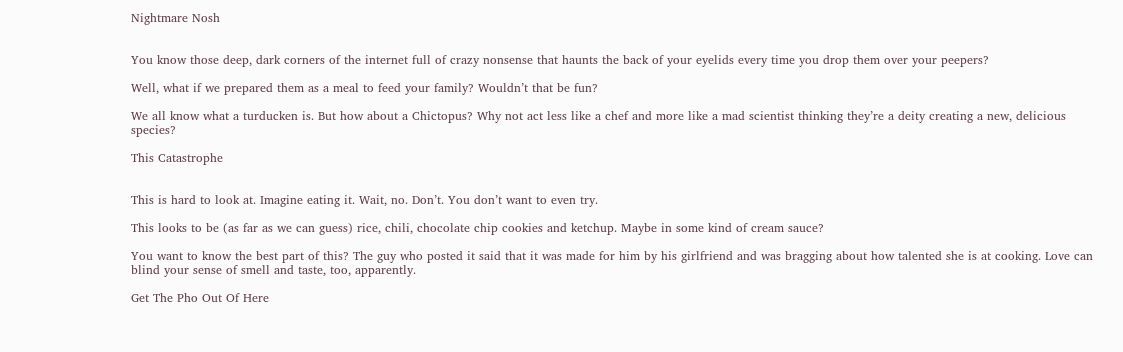Nightmare Nosh


You know those deep, dark corners of the internet full of crazy nonsense that haunts the back of your eyelids every time you drop them over your peepers?

Well, what if we prepared them as a meal to feed your family? Wouldn’t that be fun?

We all know what a turducken is. But how about a Chictopus? Why not act less like a chef and more like a mad scientist thinking they’re a deity creating a new, delicious species?

This Catastrophe


This is hard to look at. Imagine eating it. Wait, no. Don’t. You don’t want to even try.

This looks to be (as far as we can guess) rice, chili, chocolate chip cookies and ketchup. Maybe in some kind of cream sauce?

You want to know the best part of this? The guy who posted it said that it was made for him by his girlfriend and was bragging about how talented she is at cooking. Love can blind your sense of smell and taste, too, apparently.

Get The Pho Out Of Here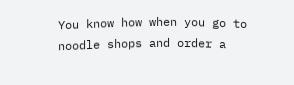You know how when you go to noodle shops and order a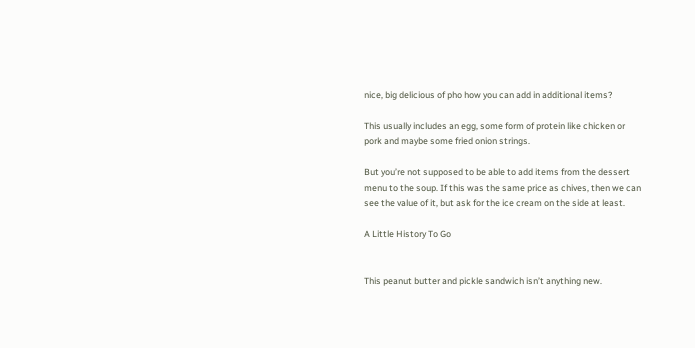nice, big delicious of pho how you can add in additional items?

This usually includes an egg, some form of protein like chicken or pork and maybe some fried onion strings.

But you’re not supposed to be able to add items from the dessert menu to the soup. If this was the same price as chives, then we can see the value of it, but ask for the ice cream on the side at least.

A Little History To Go


This peanut butter and pickle sandwich isn’t anything new.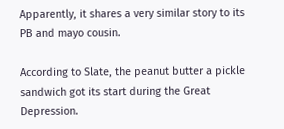Apparently, it shares a very similar story to its PB and mayo cousin.

According to Slate, the peanut butter a pickle sandwich got its start during the Great Depression.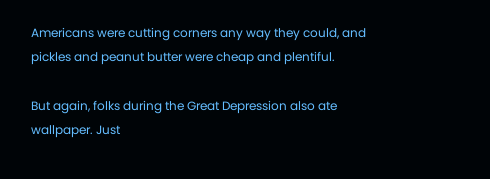Americans were cutting corners any way they could, and pickles and peanut butter were cheap and plentiful.

But again, folks during the Great Depression also ate wallpaper. Just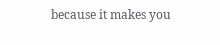because it makes you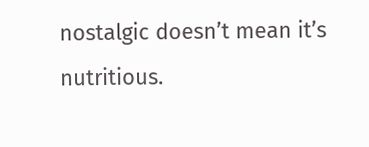nostalgic doesn’t mean it’s nutritious.